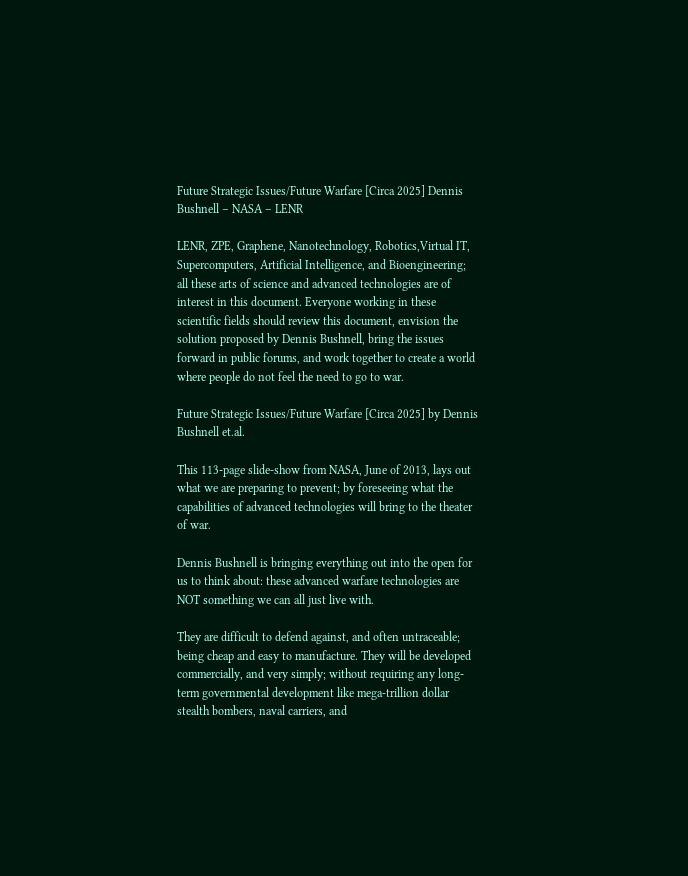Future Strategic Issues/Future Warfare [Circa 2025] Dennis Bushnell – NASA – LENR

LENR, ZPE, Graphene, Nanotechnology, Robotics,Virtual IT, Supercomputers, Artificial Intelligence, and Bioengineering; all these arts of science and advanced technologies are of interest in this document. Everyone working in these scientific fields should review this document, envision the solution proposed by Dennis Bushnell, bring the issues forward in public forums, and work together to create a world where people do not feel the need to go to war.

Future Strategic Issues/Future Warfare [Circa 2025] by Dennis Bushnell et.al.

This 113-page slide-show from NASA, June of 2013, lays out what we are preparing to prevent; by foreseeing what the capabilities of advanced technologies will bring to the theater of war.

Dennis Bushnell is bringing everything out into the open for us to think about: these advanced warfare technologies are NOT something we can all just live with.

They are difficult to defend against, and often untraceable; being cheap and easy to manufacture. They will be developed commercially, and very simply; without requiring any long-term governmental development like mega-trillion dollar stealth bombers, naval carriers, and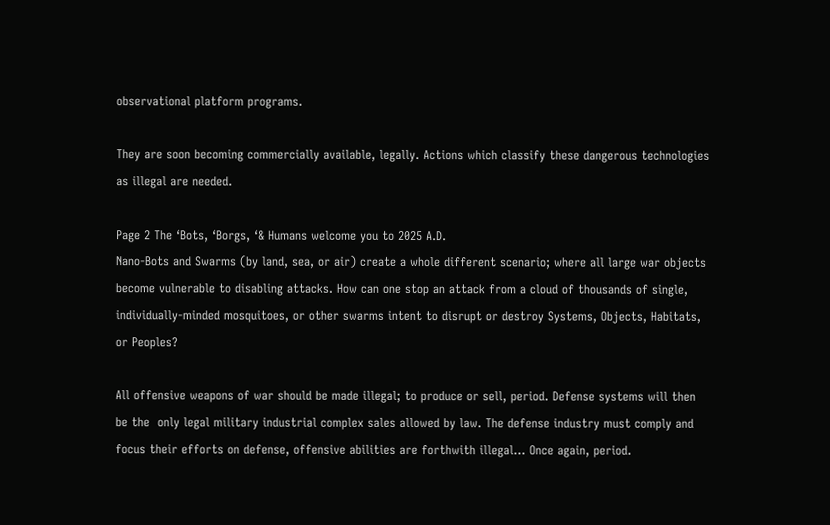observational platform programs.

They are soon becoming commercially available, legally. Actions which classify these dangerous technologies as illegal are needed.

Page 2 The ‘Bots, ‘Borgs, ‘& Humans welcome you to 2025 A.D.
Nano-Bots and Swarms (by land, sea, or air) create a whole different scenario; where all large war objects become vulnerable to disabling attacks. How can one stop an attack from a cloud of thousands of single, individually-minded mosquitoes, or other swarms intent to disrupt or destroy Systems, Objects, Habitats, or Peoples?

All offensive weapons of war should be made illegal; to produce or sell, period. Defense systems will then be the  only legal military industrial complex sales allowed by law. The defense industry must comply and focus their efforts on defense, offensive abilities are forthwith illegal… Once again, period.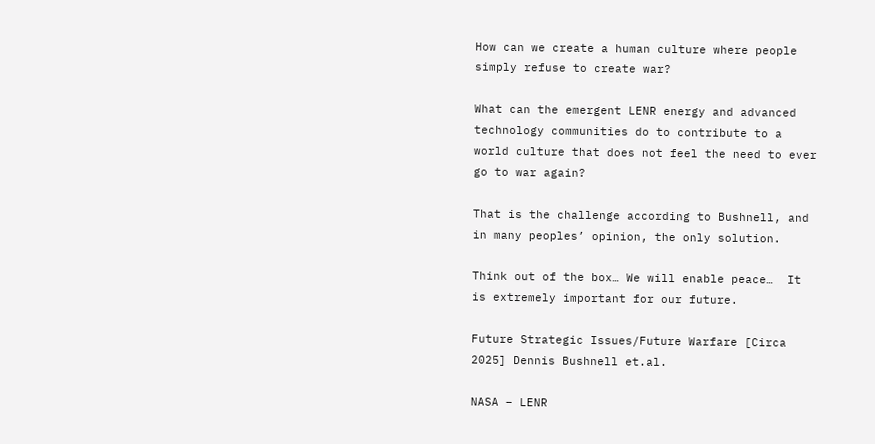How can we create a human culture where people simply refuse to create war?

What can the emergent LENR energy and advanced technology communities do to contribute to a world culture that does not feel the need to ever go to war again?

That is the challenge according to Bushnell, and in many peoples’ opinion, the only solution.

Think out of the box… We will enable peace…  It is extremely important for our future.

Future Strategic Issues/Future Warfare [Circa 2025] Dennis Bushnell et.al.

NASA – LENR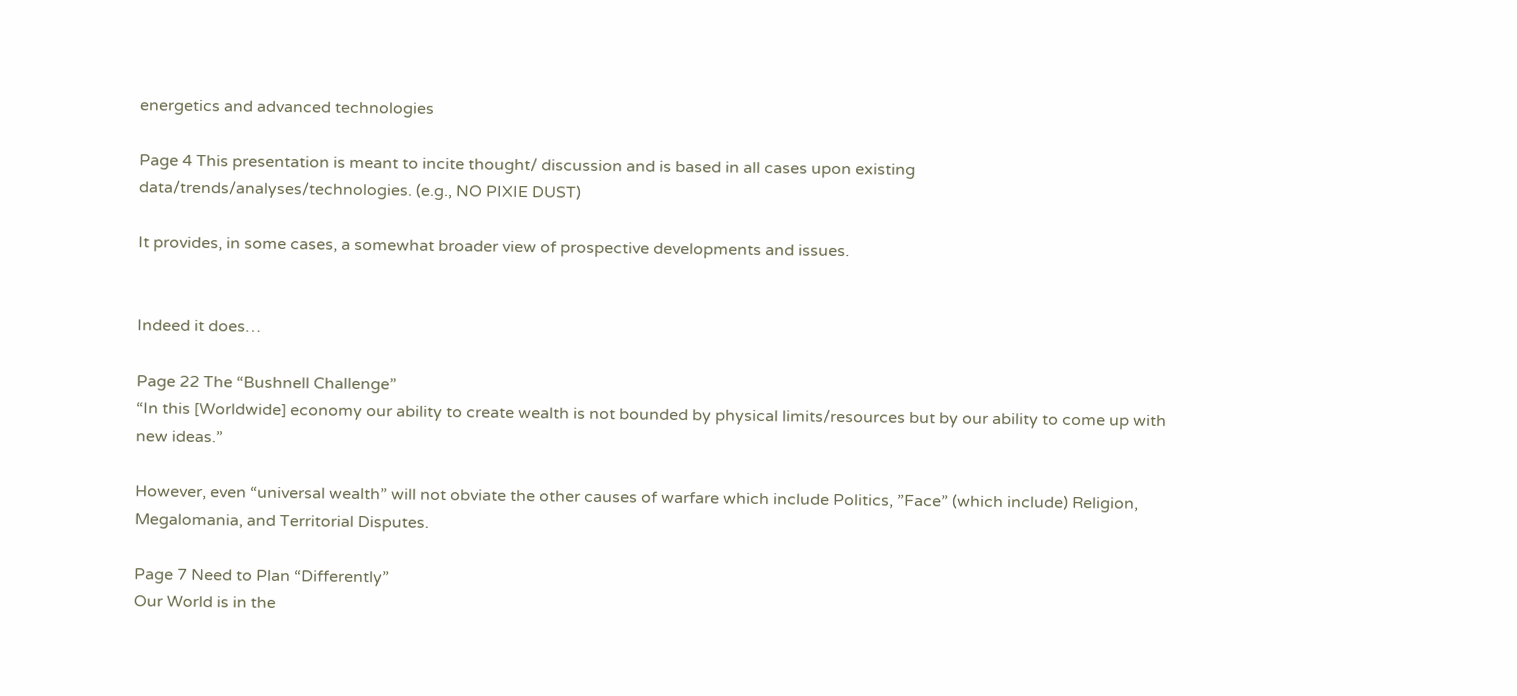energetics and advanced technologies

Page 4 This presentation is meant to incite thought/ discussion and is based in all cases upon existing data/trends/analyses/technologies. (e.g., NO PIXIE DUST)

It provides, in some cases, a somewhat broader view of prospective developments and issues.


Indeed it does…

Page 22 The “Bushnell Challenge”
“In this [Worldwide] economy our ability to create wealth is not bounded by physical limits/resources but by our ability to come up with new ideas.”

However, even “universal wealth” will not obviate the other causes of warfare which include Politics, ”Face” (which include) Religion, Megalomania, and Territorial Disputes.

Page 7 Need to Plan “Differently”
Our World is in the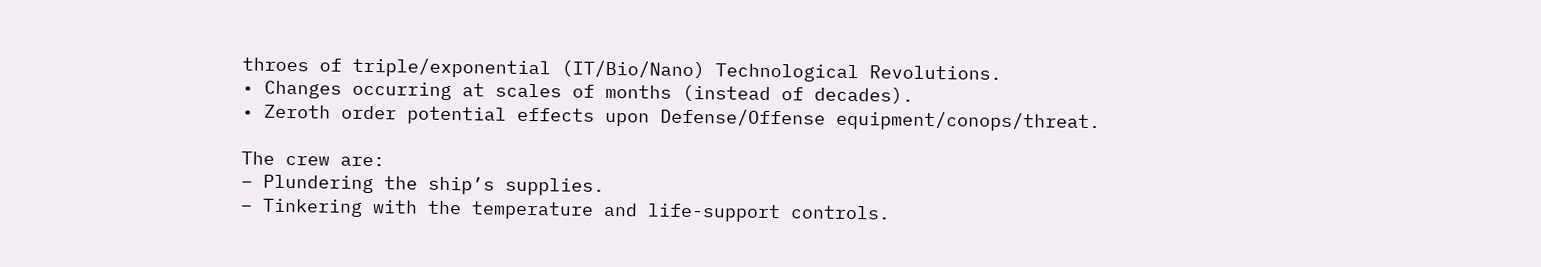throes of triple/exponential (IT/Bio/Nano) Technological Revolutions.
• Changes occurring at scales of months (instead of decades).
• Zeroth order potential effects upon Defense/Offense equipment/conops/threat.

The crew are:
– Plundering the ship’s supplies.
– Tinkering with the temperature and life-support controls.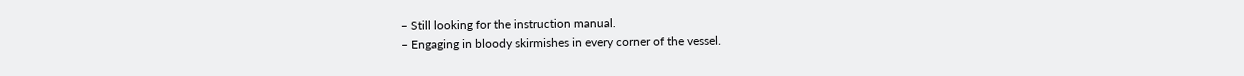– Still looking for the instruction manual.
– Engaging in bloody skirmishes in every corner of the vessel.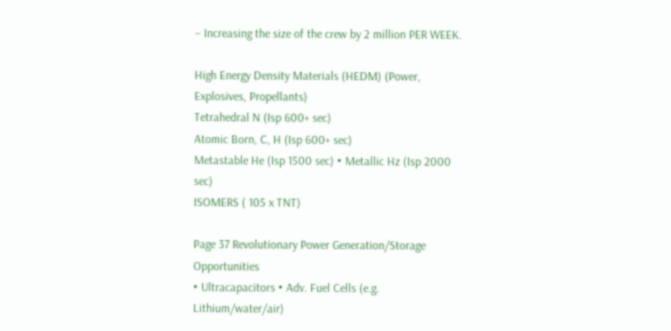– Increasing the size of the crew by 2 million PER WEEK.

High Energy Density Materials (HEDM) (Power, Explosives, Propellants)
Tetrahedral N (Isp 600+ sec)
Atomic Born, C, H (Isp 600+ sec)
Metastable He (Isp 1500 sec) • Metallic Hz (Isp 2000 sec)
ISOMERS ( 105 x TNT)

Page 37 Revolutionary Power Generation/Storage Opportunities
• Ultracapacitors • Adv. Fuel Cells (e.g. Lithium/water/air)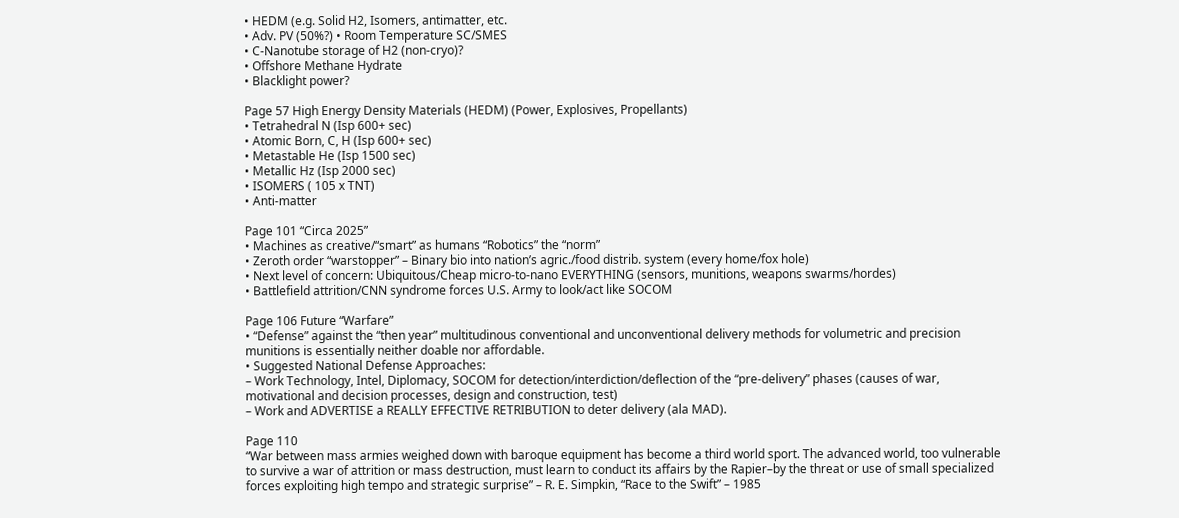• HEDM (e.g. Solid H2, Isomers, antimatter, etc.
• Adv. PV (50%?) • Room Temperature SC/SMES
• C-Nanotube storage of H2 (non-cryo)?
• Offshore Methane Hydrate
• Blacklight power?

Page 57 High Energy Density Materials (HEDM) (Power, Explosives, Propellants)
• Tetrahedral N (Isp 600+ sec)
• Atomic Born, C, H (Isp 600+ sec)
• Metastable He (Isp 1500 sec)
• Metallic Hz (Isp 2000 sec)
• ISOMERS ( 105 x TNT)
• Anti-matter

Page 101 “Circa 2025”
• Machines as creative/“smart” as humans “Robotics” the “norm”
• Zeroth order “warstopper” – Binary bio into nation’s agric./food distrib. system (every home/fox hole)
• Next level of concern: Ubiquitous/Cheap micro-to-nano EVERYTHING (sensors, munitions, weapons swarms/hordes)
• Battlefield attrition/CNN syndrome forces U.S. Army to look/act like SOCOM

Page 106 Future “Warfare”
• “Defense” against the “then year” multitudinous conventional and unconventional delivery methods for volumetric and precision munitions is essentially neither doable nor affordable.
• Suggested National Defense Approaches:
– Work Technology, Intel, Diplomacy, SOCOM for detection/interdiction/deflection of the “pre-delivery” phases (causes of war, motivational and decision processes, design and construction, test)
– Work and ADVERTISE a REALLY EFFECTIVE RETRIBUTION to deter delivery (ala MAD).

Page 110
“War between mass armies weighed down with baroque equipment has become a third world sport. The advanced world, too vulnerable to survive a war of attrition or mass destruction, must learn to conduct its affairs by the Rapier–by the threat or use of small specialized forces exploiting high tempo and strategic surprise” – R. E. Simpkin, “Race to the Swift” – 1985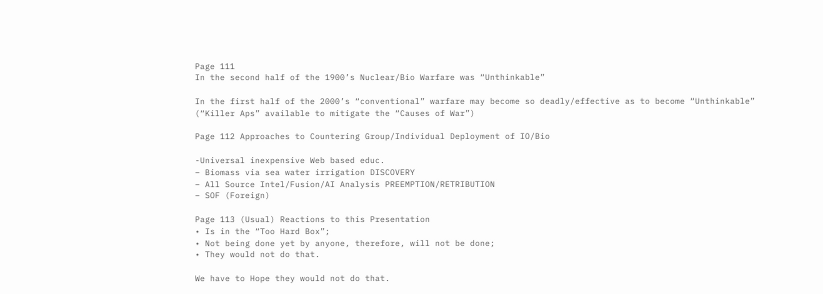Page 111
In the second half of the 1900’s Nuclear/Bio Warfare was “Unthinkable”

In the first half of the 2000’s “conventional” warfare may become so deadly/effective as to become “Unthinkable” (“Killer Aps” available to mitigate the “Causes of War”)

Page 112 Approaches to Countering Group/Individual Deployment of IO/Bio

-Universal inexpensive Web based educ.
– Biomass via sea water irrigation DISCOVERY
– All Source Intel/Fusion/AI Analysis PREEMPTION/RETRIBUTION
– SOF (Foreign)

Page 113 (Usual) Reactions to this Presentation
• Is in the “Too Hard Box”;
• Not being done yet by anyone, therefore, will not be done;
• They would not do that.

We have to Hope they would not do that.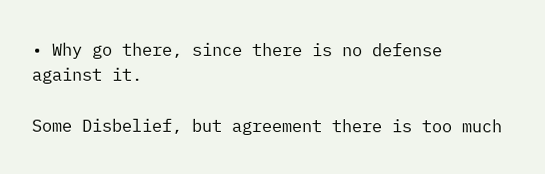• Why go there, since there is no defense against it.

Some Disbelief, but agreement there is too much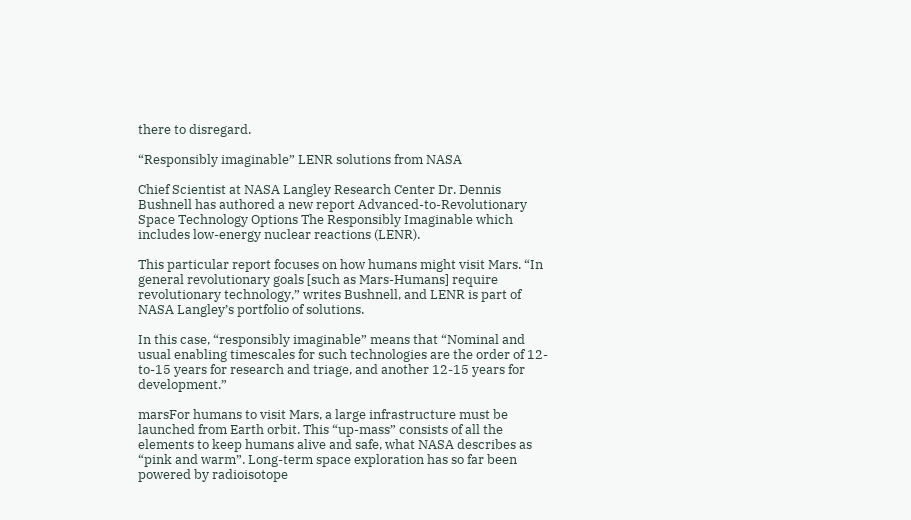there to disregard.

“Responsibly imaginable” LENR solutions from NASA

Chief Scientist at NASA Langley Research Center Dr. Dennis Bushnell has authored a new report Advanced-to-Revolutionary Space Technology Options The Responsibly Imaginable which includes low-energy nuclear reactions (LENR).

This particular report focuses on how humans might visit Mars. “In general revolutionary goals [such as Mars-Humans] require revolutionary technology,” writes Bushnell, and LENR is part of NASA Langley’s portfolio of solutions.

In this case, “responsibly imaginable” means that “Nominal and usual enabling timescales for such technologies are the order of 12-to-15 years for research and triage, and another 12-15 years for development.”

marsFor humans to visit Mars, a large infrastructure must be launched from Earth orbit. This “up-mass” consists of all the elements to keep humans alive and safe, what NASA describes as “pink and warm”. Long-term space exploration has so far been powered by radioisotope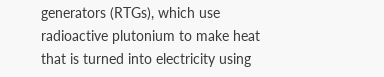generators (RTGs), which use radioactive plutonium to make heat that is turned into electricity using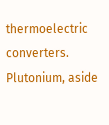thermoelectric converters. Plutonium, aside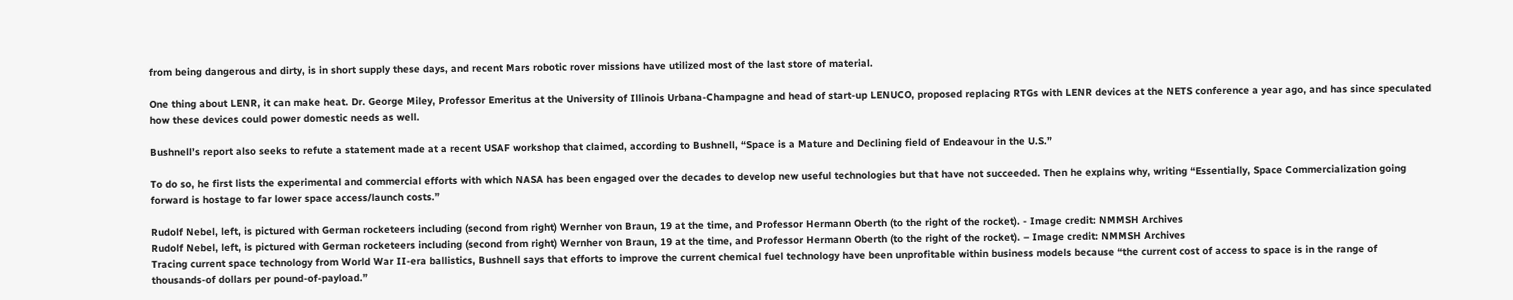from being dangerous and dirty, is in short supply these days, and recent Mars robotic rover missions have utilized most of the last store of material.

One thing about LENR, it can make heat. Dr. George Miley, Professor Emeritus at the University of Illinois Urbana-Champagne and head of start-up LENUCO, proposed replacing RTGs with LENR devices at the NETS conference a year ago, and has since speculated how these devices could power domestic needs as well.

Bushnell’s report also seeks to refute a statement made at a recent USAF workshop that claimed, according to Bushnell, “Space is a Mature and Declining field of Endeavour in the U.S.”

To do so, he first lists the experimental and commercial efforts with which NASA has been engaged over the decades to develop new useful technologies but that have not succeeded. Then he explains why, writing “Essentially, Space Commercialization going forward is hostage to far lower space access/launch costs.”

Rudolf Nebel, left, is pictured with German rocketeers including (second from right) Wernher von Braun, 19 at the time, and Professor Hermann Oberth (to the right of the rocket). - Image credit: NMMSH Archives
Rudolf Nebel, left, is pictured with German rocketeers including (second from right) Wernher von Braun, 19 at the time, and Professor Hermann Oberth (to the right of the rocket). – Image credit: NMMSH Archives
Tracing current space technology from World War II-era ballistics, Bushnell says that efforts to improve the current chemical fuel technology have been unprofitable within business models because “the current cost of access to space is in the range of thousands-of dollars per pound-of-payload.”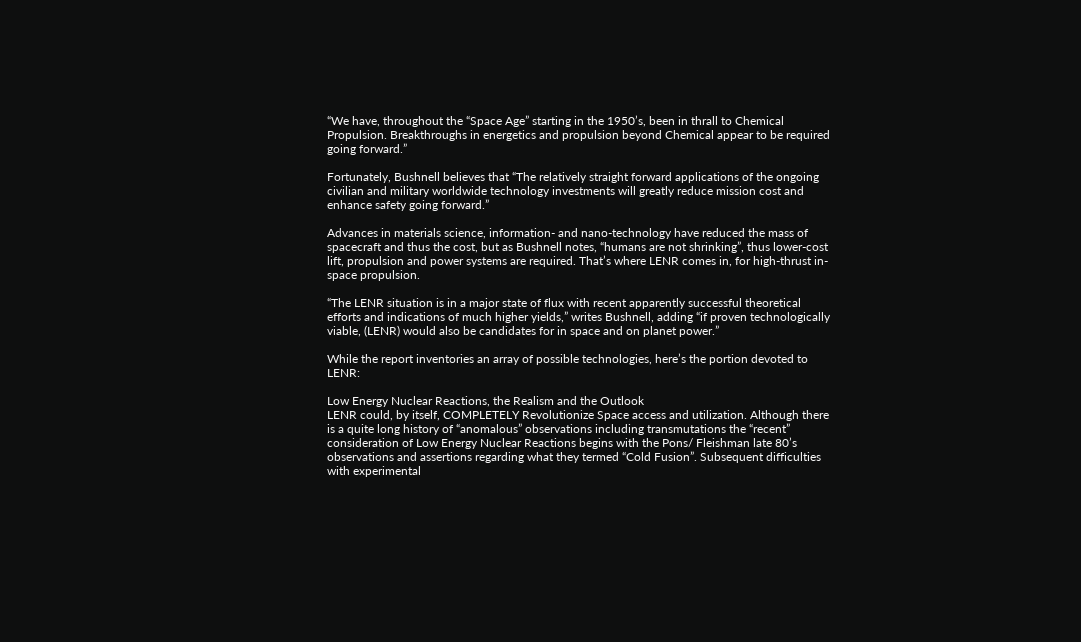“We have, throughout the “Space Age” starting in the 1950’s, been in thrall to Chemical Propulsion. Breakthroughs in energetics and propulsion beyond Chemical appear to be required going forward.”

Fortunately, Bushnell believes that “The relatively straight forward applications of the ongoing civilian and military worldwide technology investments will greatly reduce mission cost and enhance safety going forward.”

Advances in materials science, information- and nano-technology have reduced the mass of spacecraft and thus the cost, but as Bushnell notes, “humans are not shrinking”, thus lower-cost lift, propulsion and power systems are required. That’s where LENR comes in, for high-thrust in-space propulsion.

“The LENR situation is in a major state of flux with recent apparently successful theoretical efforts and indications of much higher yields,” writes Bushnell, adding “if proven technologically viable, (LENR) would also be candidates for in space and on planet power.”

While the report inventories an array of possible technologies, here’s the portion devoted to LENR:

Low Energy Nuclear Reactions, the Realism and the Outlook
LENR could, by itself, COMPLETELY Revolutionize Space access and utilization. Although there is a quite long history of “anomalous” observations including transmutations the “recent” consideration of Low Energy Nuclear Reactions begins with the Pons/ Fleishman late 80’s observations and assertions regarding what they termed “Cold Fusion”. Subsequent difficulties with experimental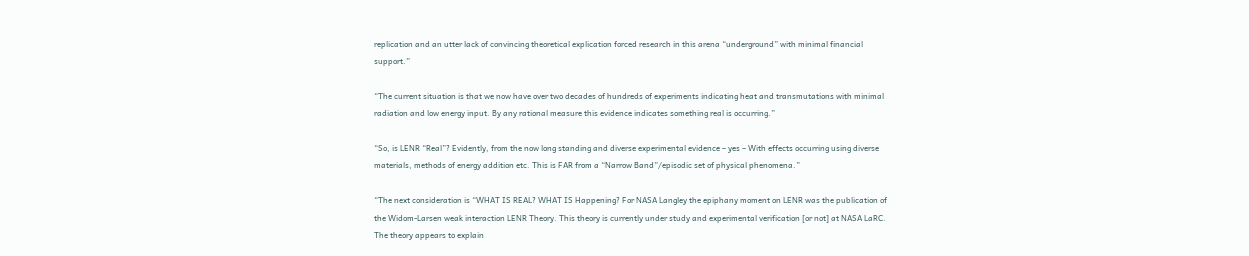replication and an utter lack of convincing theoretical explication forced research in this arena “underground” with minimal financial support.”

“The current situation is that we now have over two decades of hundreds of experiments indicating heat and transmutations with minimal radiation and low energy input. By any rational measure this evidence indicates something real is occurring.”

“So, is LENR “Real”? Evidently, from the now long standing and diverse experimental evidence – yes – With effects occurring using diverse materials, methods of energy addition etc. This is FAR from a “Narrow Band”/episodic set of physical phenomena.”

“The next consideration is “WHAT IS REAL? WHAT IS Happening? For NASA Langley the epiphany moment on LENR was the publication of the Widom-Larsen weak interaction LENR Theory. This theory is currently under study and experimental verification [or not] at NASA LaRC. The theory appears to explain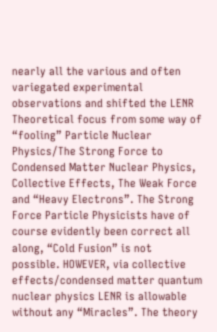nearly all the various and often variegated experimental observations and shifted the LENR Theoretical focus from some way of “fooling” Particle Nuclear Physics/The Strong Force to Condensed Matter Nuclear Physics, Collective Effects, The Weak Force and “Heavy Electrons”. The Strong Force Particle Physicists have of course evidently been correct all along, “Cold Fusion” is not possible. HOWEVER, via collective effects/condensed matter quantum nuclear physics LENR is allowable without any “Miracles”. The theory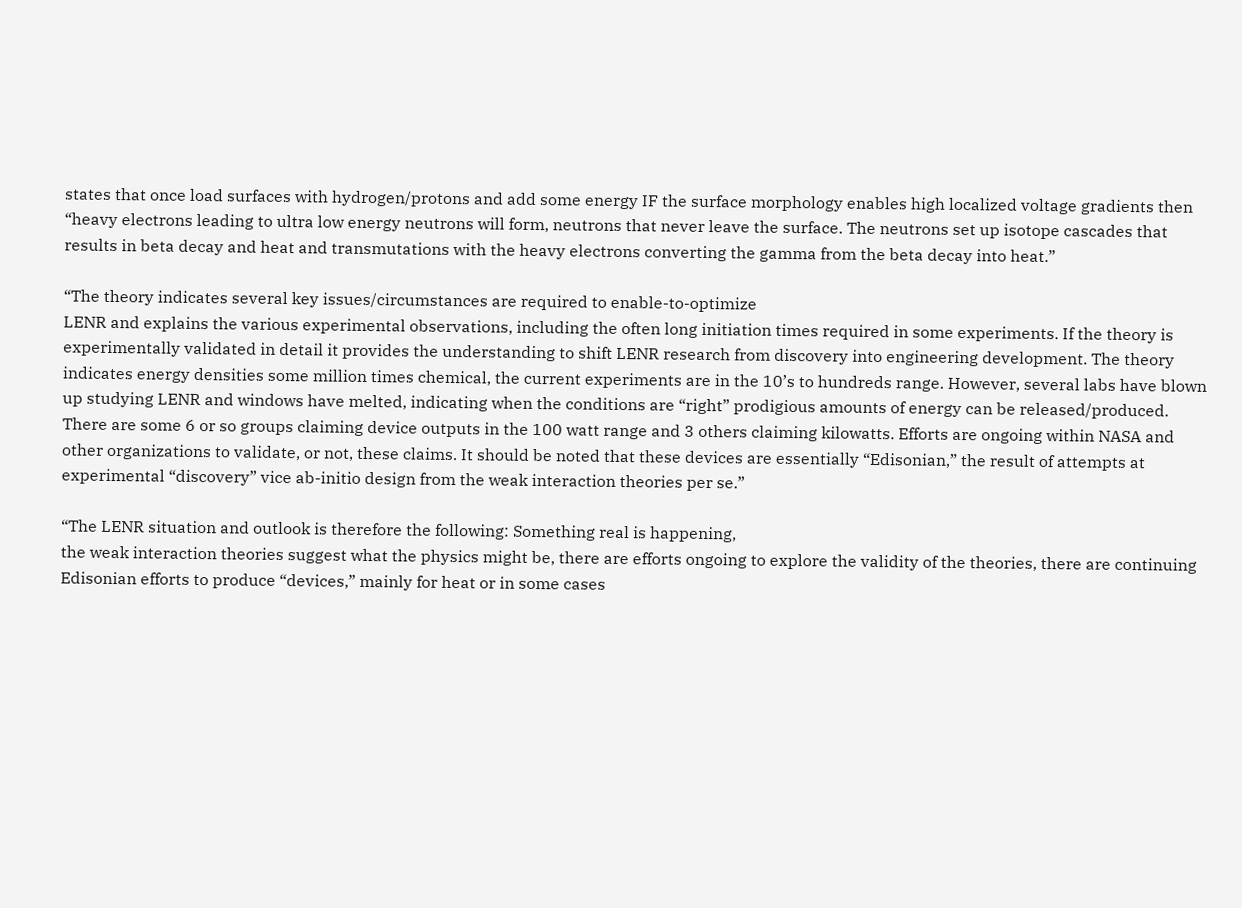states that once load surfaces with hydrogen/protons and add some energy IF the surface morphology enables high localized voltage gradients then “heavy electrons leading to ultra low energy neutrons will form, neutrons that never leave the surface. The neutrons set up isotope cascades that results in beta decay and heat and transmutations with the heavy electrons converting the gamma from the beta decay into heat.”

“The theory indicates several key issues/circumstances are required to enable-to-optimize
LENR and explains the various experimental observations, including the often long initiation times required in some experiments. If the theory is experimentally validated in detail it provides the understanding to shift LENR research from discovery into engineering development. The theory indicates energy densities some million times chemical, the current experiments are in the 10’s to hundreds range. However, several labs have blown up studying LENR and windows have melted, indicating when the conditions are “right” prodigious amounts of energy can be released/produced. There are some 6 or so groups claiming device outputs in the 100 watt range and 3 others claiming kilowatts. Efforts are ongoing within NASA and other organizations to validate, or not, these claims. It should be noted that these devices are essentially “Edisonian,” the result of attempts at experimental “discovery” vice ab-initio design from the weak interaction theories per se.”

“The LENR situation and outlook is therefore the following: Something real is happening,
the weak interaction theories suggest what the physics might be, there are efforts ongoing to explore the validity of the theories, there are continuing Edisonian efforts to produce “devices,” mainly for heat or in some cases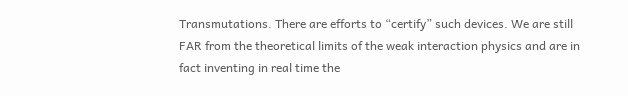Transmutations. There are efforts to “certify” such devices. We are still FAR from the theoretical limits of the weak interaction physics and are in fact inventing in real time the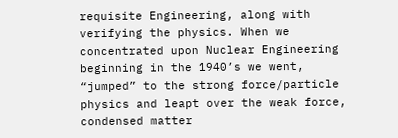requisite Engineering, along with verifying the physics. When we concentrated upon Nuclear Engineering beginning in the 1940’s we went, “jumped” to the strong force/particle physics and leapt over the weak force, condensed matter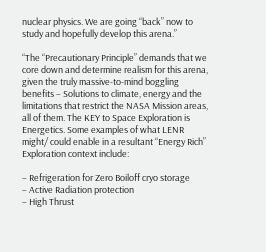nuclear physics. We are going “back” now to study and hopefully develop this arena.”

“The “Precautionary Principle” demands that we core down and determine realism for this arena, given the truly massive-to-mind boggling benefits – Solutions to climate, energy and the limitations that restrict the NASA Mission areas, all of them. The KEY to Space Exploration is Energetics. Some examples of what LENR might/ could enable in a resultant “Energy Rich” Exploration context include:

– Refrigeration for Zero Boiloff cryo storage
– Active Radiation protection
– High Thrust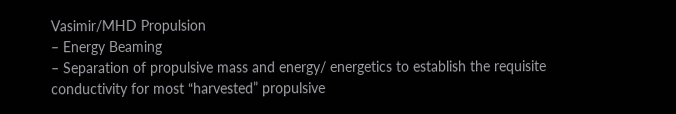Vasimir/MHD Propulsion
– Energy Beaming
– Separation of propulsive mass and energy/ energetics to establish the requisite
conductivity for most “harvested” propulsive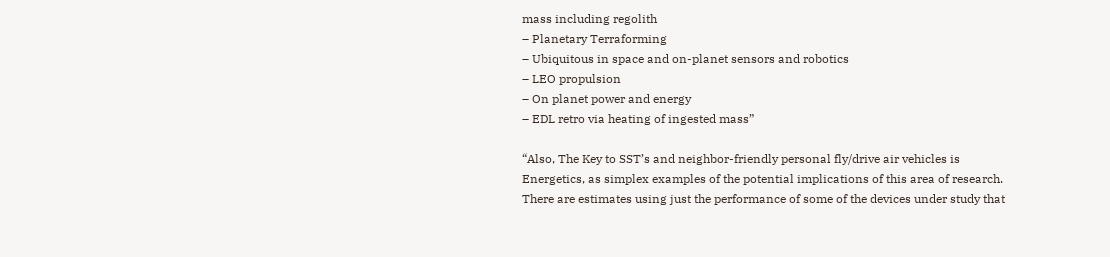mass including regolith
– Planetary Terraforming
– Ubiquitous in space and on-planet sensors and robotics
– LEO propulsion
– On planet power and energy
– EDL retro via heating of ingested mass”

“Also, The Key to SST’s and neighbor-friendly personal fly/drive air vehicles is Energetics, as simplex examples of the potential implications of this area of research. There are estimates using just the performance of some of the devices under study that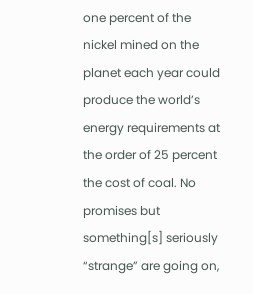one percent of the nickel mined on the planet each year could produce the world’s energy requirements at the order of 25 percent the cost of coal. No promises but something[s] seriously “strange” are going on,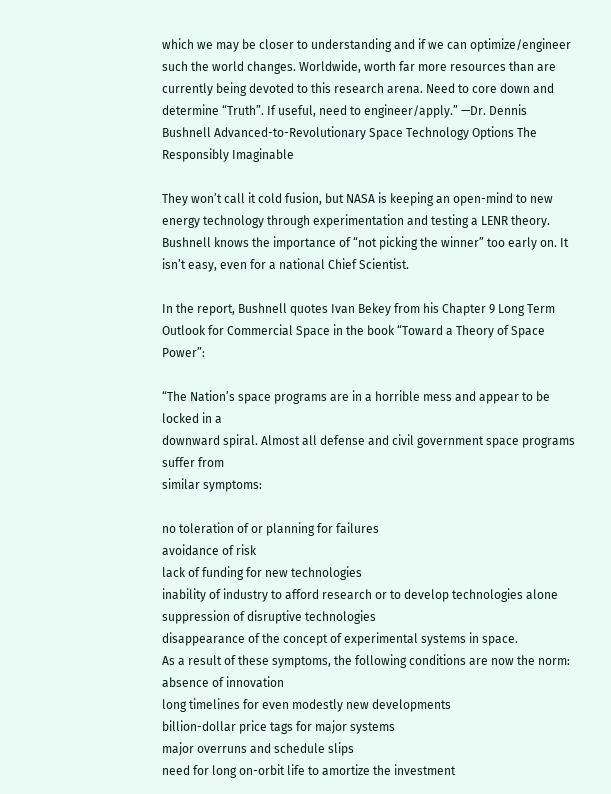which we may be closer to understanding and if we can optimize/engineer such the world changes. Worldwide, worth far more resources than are currently being devoted to this research arena. Need to core down and determine “Truth”. If useful, need to engineer/apply.” —Dr. Dennis Bushnell Advanced-to-Revolutionary Space Technology Options The Responsibly Imaginable

They won’t call it cold fusion, but NASA is keeping an open-mind to new energy technology through experimentation and testing a LENR theory. Bushnell knows the importance of “not picking the winner” too early on. It isn’t easy, even for a national Chief Scientist.

In the report, Bushnell quotes Ivan Bekey from his Chapter 9 Long Term Outlook for Commercial Space in the book “Toward a Theory of Space Power”:

“The Nation’s space programs are in a horrible mess and appear to be locked in a
downward spiral. Almost all defense and civil government space programs suffer from
similar symptoms:

no toleration of or planning for failures
avoidance of risk
lack of funding for new technologies
inability of industry to afford research or to develop technologies alone
suppression of disruptive technologies
disappearance of the concept of experimental systems in space.
As a result of these symptoms, the following conditions are now the norm:
absence of innovation
long timelines for even modestly new developments
billion-dollar price tags for major systems
major overruns and schedule slips
need for long on-orbit life to amortize the investment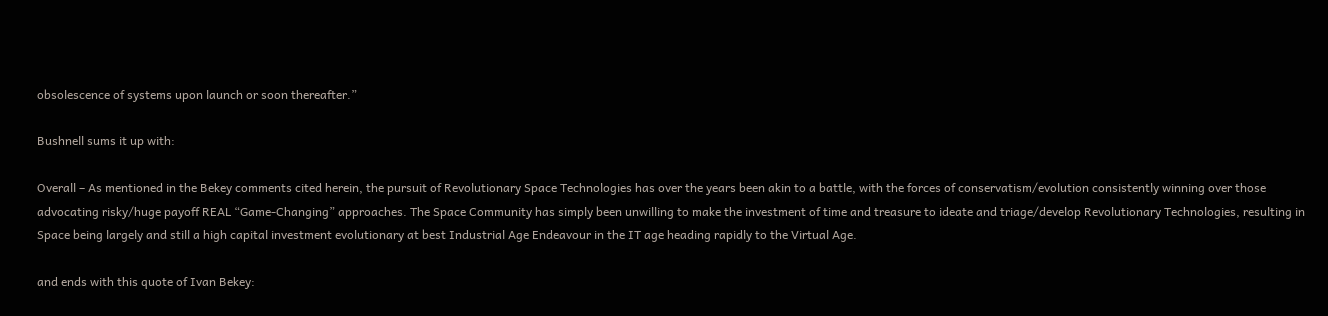obsolescence of systems upon launch or soon thereafter.”

Bushnell sums it up with:

Overall – As mentioned in the Bekey comments cited herein, the pursuit of Revolutionary Space Technologies has over the years been akin to a battle, with the forces of conservatism/evolution consistently winning over those advocating risky/huge payoff REAL “Game-Changing” approaches. The Space Community has simply been unwilling to make the investment of time and treasure to ideate and triage/develop Revolutionary Technologies, resulting in Space being largely and still a high capital investment evolutionary at best Industrial Age Endeavour in the IT age heading rapidly to the Virtual Age.

and ends with this quote of Ivan Bekey: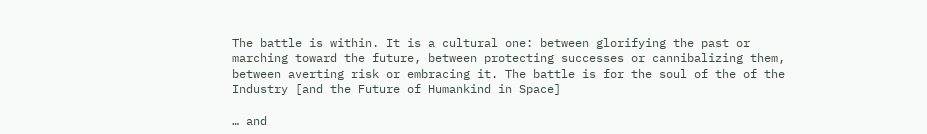The battle is within. It is a cultural one: between glorifying the past or
marching toward the future, between protecting successes or cannibalizing them,
between averting risk or embracing it. The battle is for the soul of the of the Industry [and the Future of Humankind in Space]

… and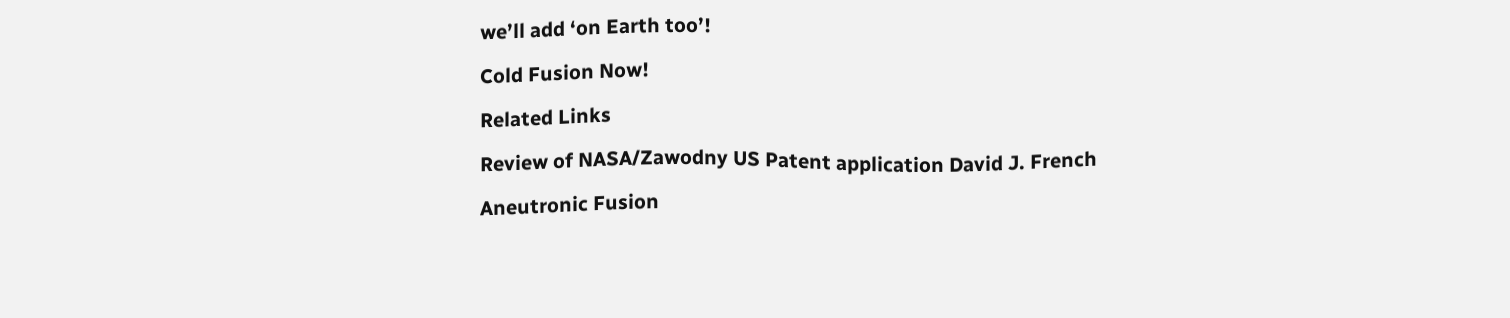we’ll add ‘on Earth too’!

Cold Fusion Now!

Related Links

Review of NASA/Zawodny US Patent application David J. French

Aneutronic Fusion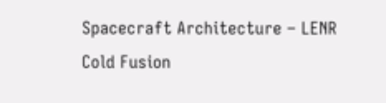Spacecraft Architecture – LENR Cold Fusion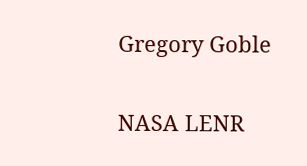Gregory Goble

NASA LENR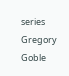series Gregory Goble